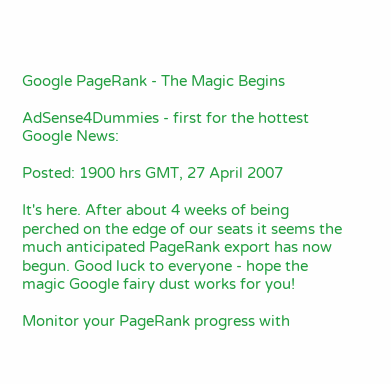Google PageRank - The Magic Begins

AdSense4Dummies - first for the hottest Google News:

Posted: 1900 hrs GMT, 27 April 2007

It's here. After about 4 weeks of being perched on the edge of our seats it seems the much anticipated PageRank export has now begun. Good luck to everyone - hope the magic Google fairy dust works for you!

Monitor your PageRank progress with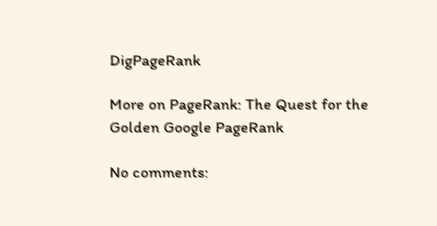DigPageRank

More on PageRank: The Quest for the Golden Google PageRank

No comments: